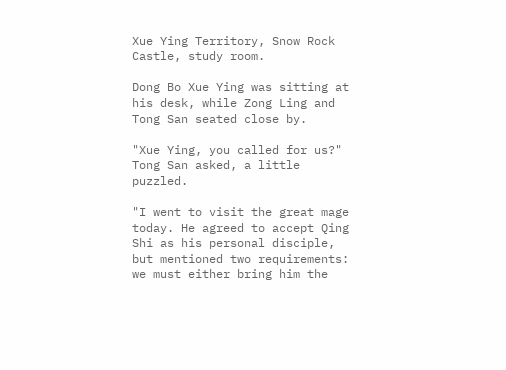Xue Ying Territory, Snow Rock Castle, study room.

Dong Bo Xue Ying was sitting at his desk, while Zong Ling and Tong San seated close by.

"Xue Ying, you called for us?" Tong San asked, a little puzzled.

"I went to visit the great mage today. He agreed to accept Qing Shi as his personal disciple, but mentioned two requirements: we must either bring him the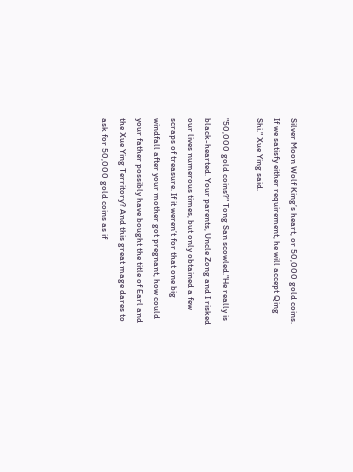Silver Moon Wolf King’s heart, or 50,000 gold coins. If we satisfy either requirement, he will accept Qing Shi." Xue Ying said.

"50,000 gold coins?" Tong San scowled."He really is black-hearted. Your parents, Uncle Zong and I risked our lives numerous times, but only obtained a few scraps of treasure. If it weren’t for that one big windfall after your mother got pregnant, how could your father possibly have bought the title of Earl and the Xue Ying Territory? And this great mage dares to ask for 50,000 gold coins as if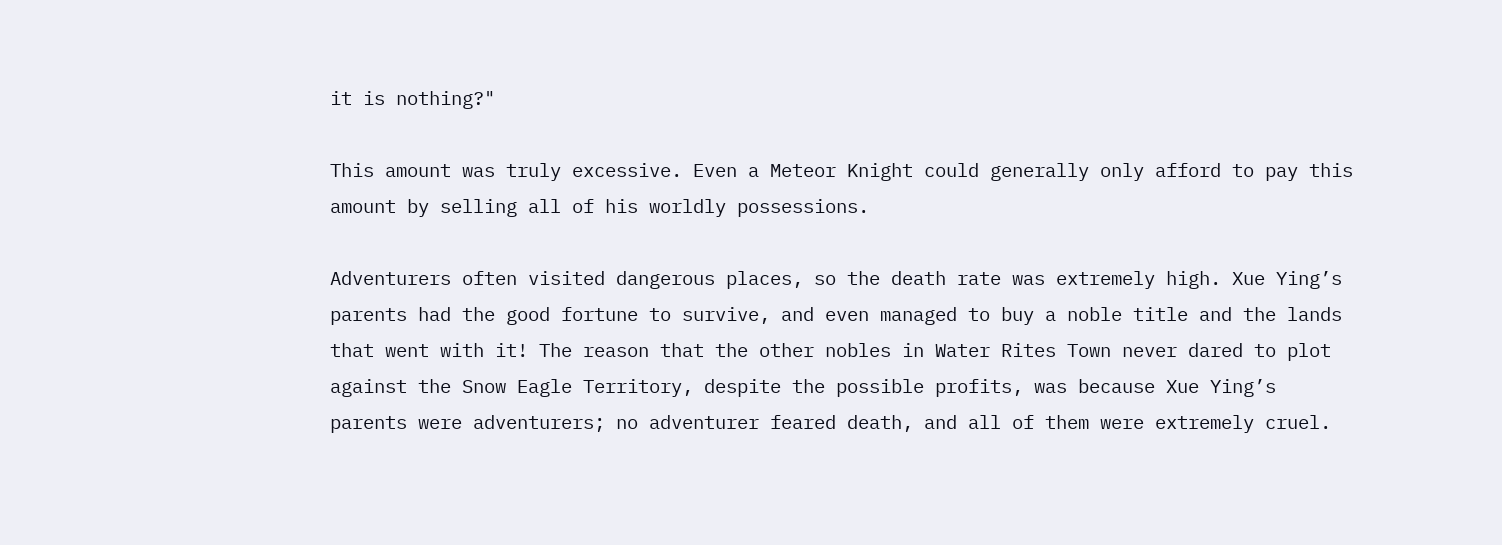it is nothing?"

This amount was truly excessive. Even a Meteor Knight could generally only afford to pay this amount by selling all of his worldly possessions.

Adventurers often visited dangerous places, so the death rate was extremely high. Xue Ying’s parents had the good fortune to survive, and even managed to buy a noble title and the lands that went with it! The reason that the other nobles in Water Rites Town never dared to plot against the Snow Eagle Territory, despite the possible profits, was because Xue Ying’s parents were adventurers; no adventurer feared death, and all of them were extremely cruel.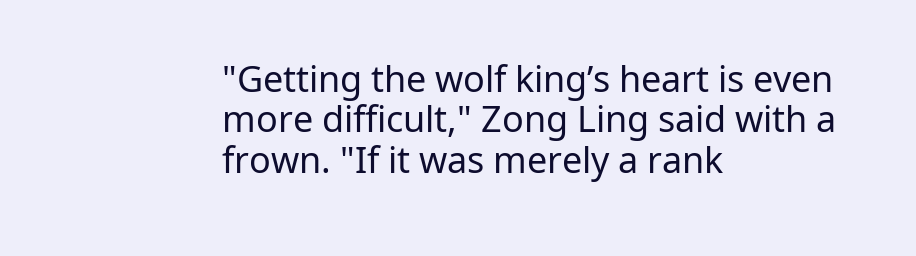"Getting the wolf king’s heart is even more difficult," Zong Ling said with a frown. "If it was merely a rank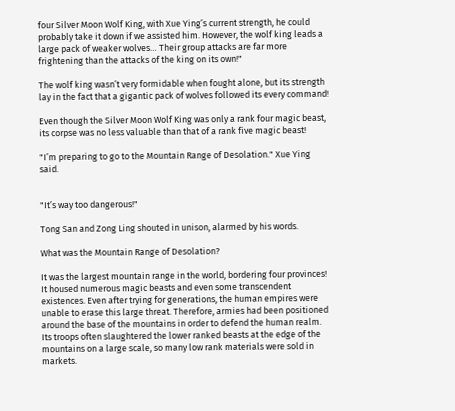four Silver Moon Wolf King, with Xue Ying’s current strength, he could probably take it down if we assisted him. However, the wolf king leads a large pack of weaker wolves… Their group attacks are far more frightening than the attacks of the king on its own!"

The wolf king wasn’t very formidable when fought alone, but its strength lay in the fact that a gigantic pack of wolves followed its every command!

Even though the Silver Moon Wolf King was only a rank four magic beast, its corpse was no less valuable than that of a rank five magic beast!

"I’m preparing to go to the Mountain Range of Desolation." Xue Ying said.


"It’s way too dangerous!"

Tong San and Zong Ling shouted in unison, alarmed by his words.

What was the Mountain Range of Desolation?

It was the largest mountain range in the world, bordering four provinces! It housed numerous magic beasts and even some transcendent existences. Even after trying for generations, the human empires were unable to erase this large threat. Therefore, armies had been positioned around the base of the mountains in order to defend the human realm. Its troops often slaughtered the lower ranked beasts at the edge of the mountains on a large scale, so many low rank materials were sold in markets.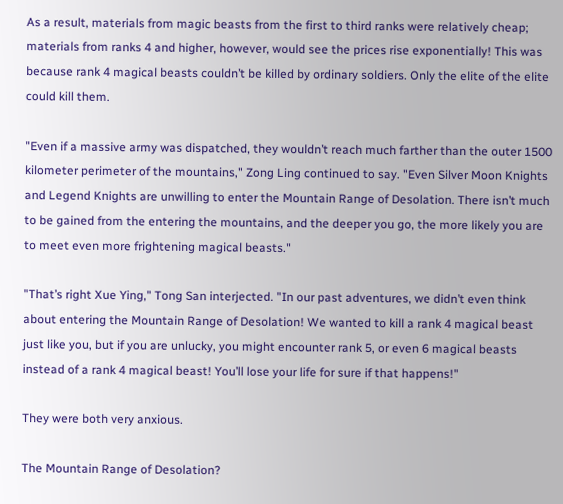As a result, materials from magic beasts from the first to third ranks were relatively cheap; materials from ranks 4 and higher, however, would see the prices rise exponentially! This was because rank 4 magical beasts couldn’t be killed by ordinary soldiers. Only the elite of the elite could kill them.

"Even if a massive army was dispatched, they wouldn’t reach much farther than the outer 1500 kilometer perimeter of the mountains," Zong Ling continued to say. "Even Silver Moon Knights and Legend Knights are unwilling to enter the Mountain Range of Desolation. There isn’t much to be gained from the entering the mountains, and the deeper you go, the more likely you are to meet even more frightening magical beasts."

"That’s right Xue Ying," Tong San interjected. "In our past adventures, we didn’t even think about entering the Mountain Range of Desolation! We wanted to kill a rank 4 magical beast just like you, but if you are unlucky, you might encounter rank 5, or even 6 magical beasts instead of a rank 4 magical beast! You’ll lose your life for sure if that happens!"

They were both very anxious.

The Mountain Range of Desolation?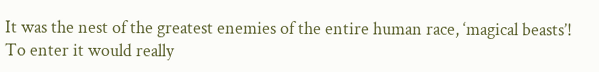It was the nest of the greatest enemies of the entire human race, ‘magical beasts’! To enter it would really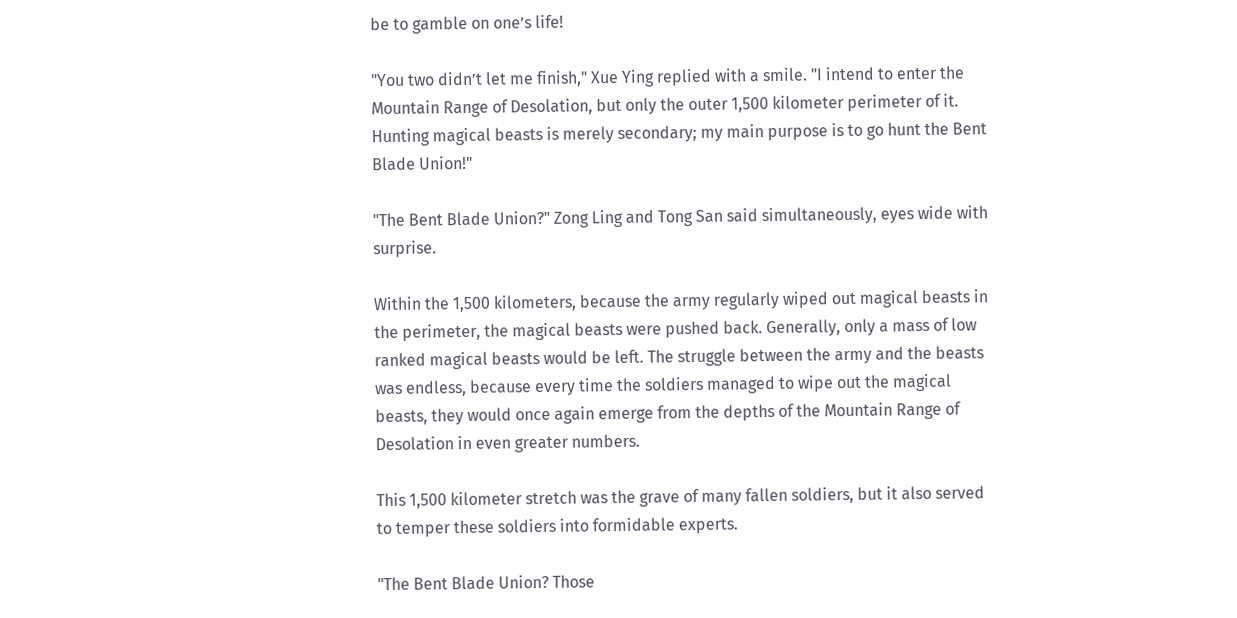be to gamble on one’s life!

"You two didn’t let me finish," Xue Ying replied with a smile. "I intend to enter the Mountain Range of Desolation, but only the outer 1,500 kilometer perimeter of it. Hunting magical beasts is merely secondary; my main purpose is to go hunt the Bent Blade Union!"

"The Bent Blade Union?" Zong Ling and Tong San said simultaneously, eyes wide with surprise.

Within the 1,500 kilometers, because the army regularly wiped out magical beasts in the perimeter, the magical beasts were pushed back. Generally, only a mass of low ranked magical beasts would be left. The struggle between the army and the beasts was endless, because every time the soldiers managed to wipe out the magical beasts, they would once again emerge from the depths of the Mountain Range of Desolation in even greater numbers.

This 1,500 kilometer stretch was the grave of many fallen soldiers, but it also served to temper these soldiers into formidable experts.

"The Bent Blade Union? Those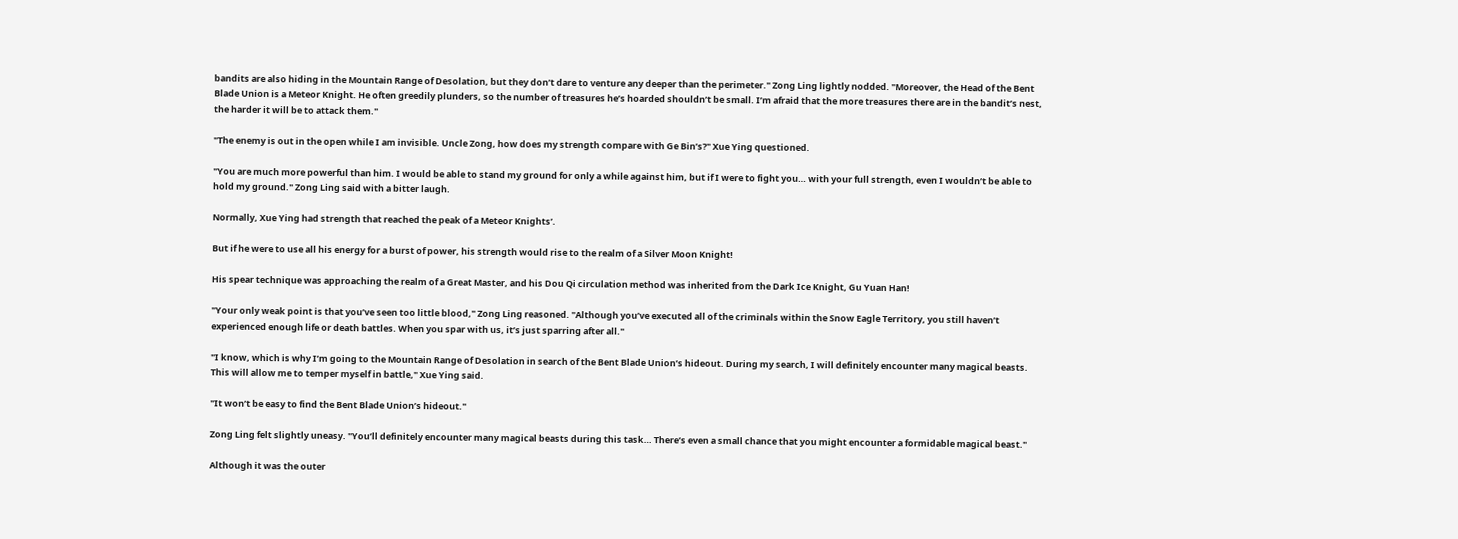bandits are also hiding in the Mountain Range of Desolation, but they don’t dare to venture any deeper than the perimeter." Zong Ling lightly nodded. "Moreover, the Head of the Bent Blade Union is a Meteor Knight. He often greedily plunders, so the number of treasures he’s hoarded shouldn’t be small. I’m afraid that the more treasures there are in the bandit’s nest, the harder it will be to attack them."

"The enemy is out in the open while I am invisible. Uncle Zong, how does my strength compare with Ge Bin’s?" Xue Ying questioned.

"You are much more powerful than him. I would be able to stand my ground for only a while against him, but if I were to fight you… with your full strength, even I wouldn’t be able to hold my ground." Zong Ling said with a bitter laugh.

Normally, Xue Ying had strength that reached the peak of a Meteor Knights’.

But if he were to use all his energy for a burst of power, his strength would rise to the realm of a Silver Moon Knight!

His spear technique was approaching the realm of a Great Master, and his Dou Qi circulation method was inherited from the Dark Ice Knight, Gu Yuan Han!

"Your only weak point is that you’ve seen too little blood," Zong Ling reasoned. "Although you’ve executed all of the criminals within the Snow Eagle Territory, you still haven’t experienced enough life or death battles. When you spar with us, it’s just sparring after all."

"I know, which is why I’m going to the Mountain Range of Desolation in search of the Bent Blade Union’s hideout. During my search, I will definitely encounter many magical beasts. This will allow me to temper myself in battle," Xue Ying said.

"It won’t be easy to find the Bent Blade Union’s hideout."

Zong Ling felt slightly uneasy. "You’ll definitely encounter many magical beasts during this task… There’s even a small chance that you might encounter a formidable magical beast."

Although it was the outer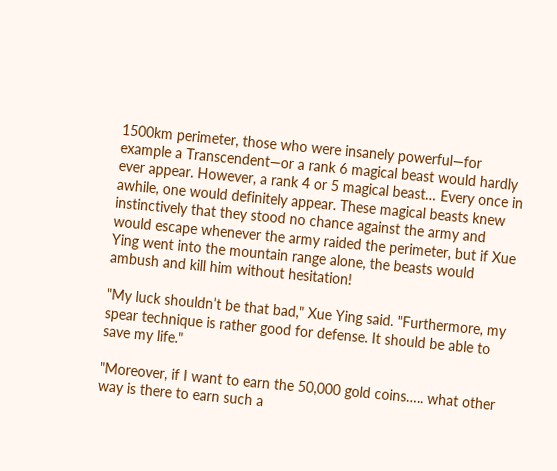1500km perimeter, those who were insanely powerful—for example a Transcendent—or a rank 6 magical beast would hardly ever appear. However, a rank 4 or 5 magical beast… Every once in awhile, one would definitely appear. These magical beasts knew instinctively that they stood no chance against the army and would escape whenever the army raided the perimeter, but if Xue Ying went into the mountain range alone, the beasts would ambush and kill him without hesitation!

"My luck shouldn’t be that bad," Xue Ying said. "Furthermore, my spear technique is rather good for defense. It should be able to save my life."

"Moreover, if I want to earn the 50,000 gold coins….. what other way is there to earn such a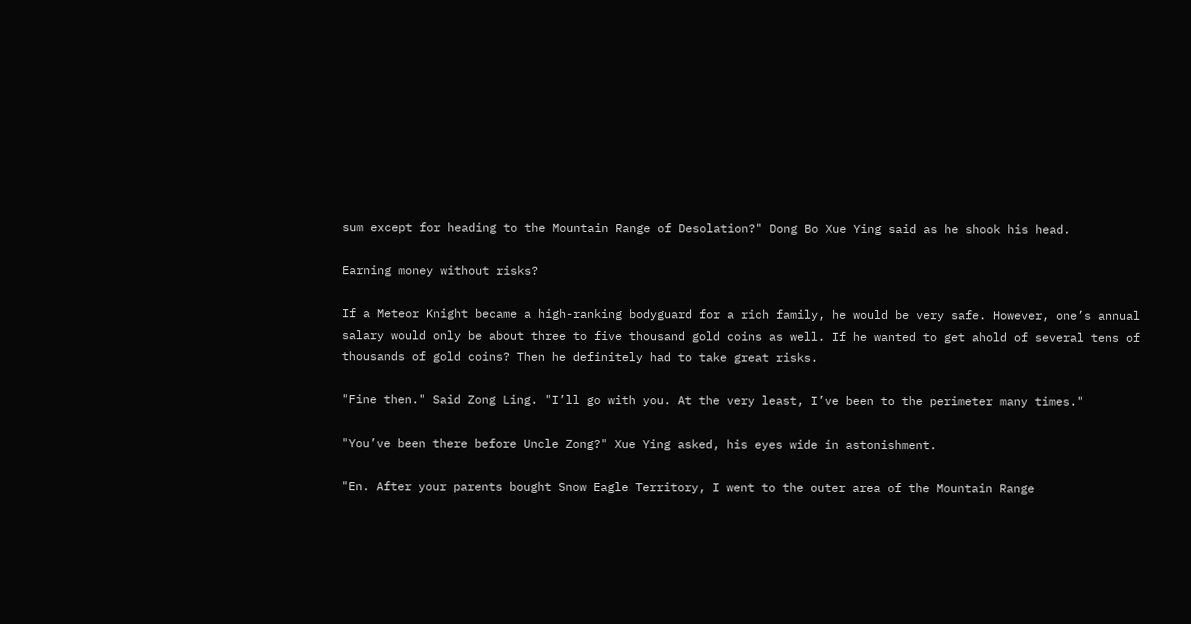sum except for heading to the Mountain Range of Desolation?" Dong Bo Xue Ying said as he shook his head.

Earning money without risks?

If a Meteor Knight became a high-ranking bodyguard for a rich family, he would be very safe. However, one’s annual salary would only be about three to five thousand gold coins as well. If he wanted to get ahold of several tens of thousands of gold coins? Then he definitely had to take great risks.

"Fine then." Said Zong Ling. "I’ll go with you. At the very least, I’ve been to the perimeter many times."

"You’ve been there before Uncle Zong?" Xue Ying asked, his eyes wide in astonishment.

"En. After your parents bought Snow Eagle Territory, I went to the outer area of the Mountain Range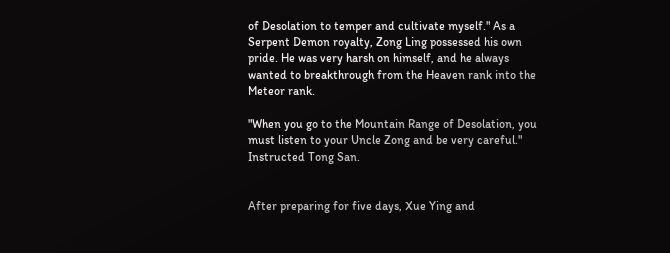of Desolation to temper and cultivate myself." As a Serpent Demon royalty, Zong Ling possessed his own pride. He was very harsh on himself, and he always wanted to breakthrough from the Heaven rank into the Meteor rank.

"When you go to the Mountain Range of Desolation, you must listen to your Uncle Zong and be very careful." Instructed Tong San.


After preparing for five days, Xue Ying and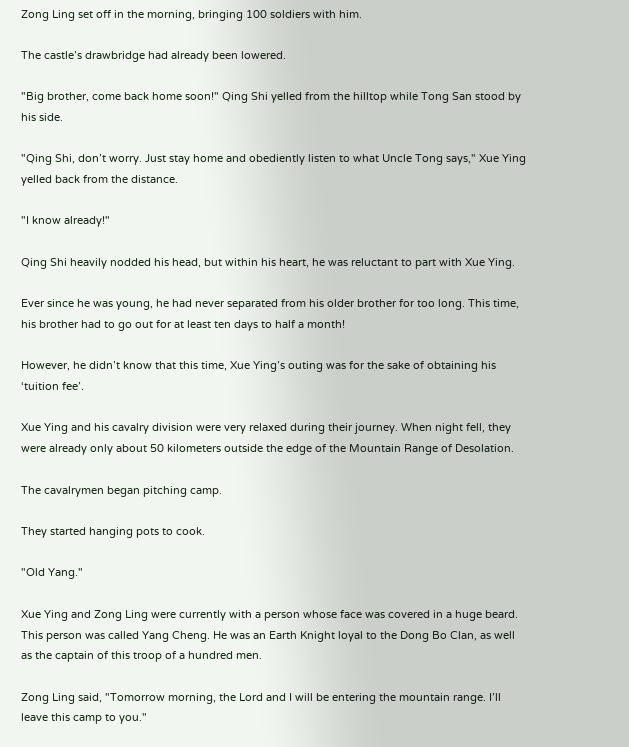Zong Ling set off in the morning, bringing 100 soldiers with him.

The castle’s drawbridge had already been lowered.

"Big brother, come back home soon!" Qing Shi yelled from the hilltop while Tong San stood by his side.

"Qing Shi, don’t worry. Just stay home and obediently listen to what Uncle Tong says," Xue Ying yelled back from the distance.

"I know already!"

Qing Shi heavily nodded his head, but within his heart, he was reluctant to part with Xue Ying.

Ever since he was young, he had never separated from his older brother for too long. This time, his brother had to go out for at least ten days to half a month!

However, he didn’t know that this time, Xue Ying’s outing was for the sake of obtaining his ‘tuition fee’.

Xue Ying and his cavalry division were very relaxed during their journey. When night fell, they were already only about 50 kilometers outside the edge of the Mountain Range of Desolation.

The cavalrymen began pitching camp.

They started hanging pots to cook.

"Old Yang."

Xue Ying and Zong Ling were currently with a person whose face was covered in a huge beard. This person was called Yang Cheng. He was an Earth Knight loyal to the Dong Bo Clan, as well as the captain of this troop of a hundred men.

Zong Ling said, "Tomorrow morning, the Lord and I will be entering the mountain range. I’ll leave this camp to you."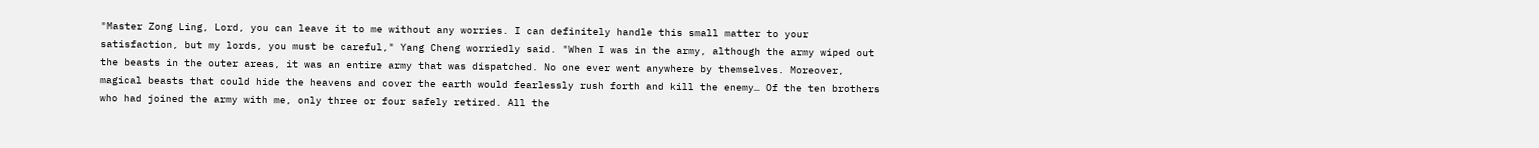"Master Zong Ling, Lord, you can leave it to me without any worries. I can definitely handle this small matter to your satisfaction, but my lords, you must be careful," Yang Cheng worriedly said. "When I was in the army, although the army wiped out the beasts in the outer areas, it was an entire army that was dispatched. No one ever went anywhere by themselves. Moreover, magical beasts that could hide the heavens and cover the earth would fearlessly rush forth and kill the enemy… Of the ten brothers who had joined the army with me, only three or four safely retired. All the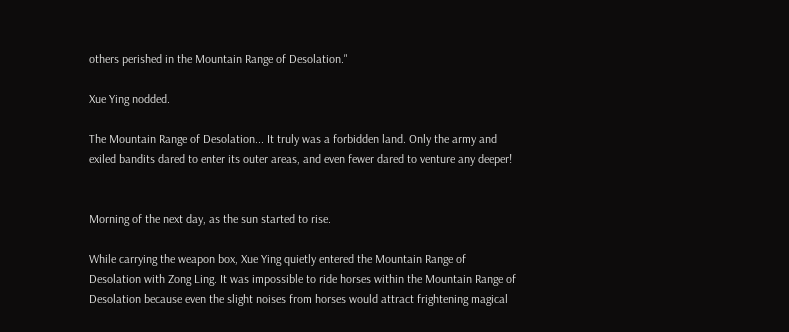others perished in the Mountain Range of Desolation."

Xue Ying nodded.

The Mountain Range of Desolation... It truly was a forbidden land. Only the army and exiled bandits dared to enter its outer areas, and even fewer dared to venture any deeper!


Morning of the next day, as the sun started to rise.

While carrying the weapon box, Xue Ying quietly entered the Mountain Range of Desolation with Zong Ling. It was impossible to ride horses within the Mountain Range of Desolation because even the slight noises from horses would attract frightening magical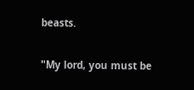beasts.

"My lord, you must be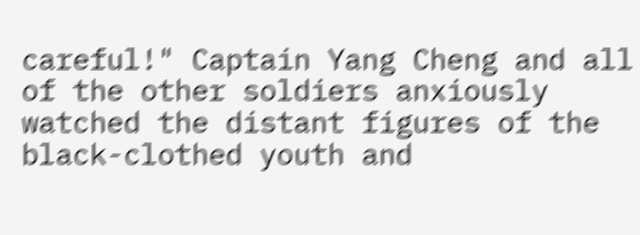careful!" Captain Yang Cheng and all of the other soldiers anxiously watched the distant figures of the black-clothed youth and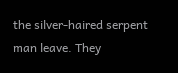the silver-haired serpent man leave. They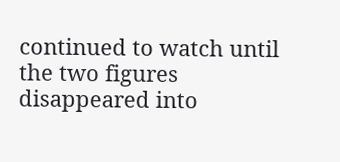continued to watch until the two figures disappeared into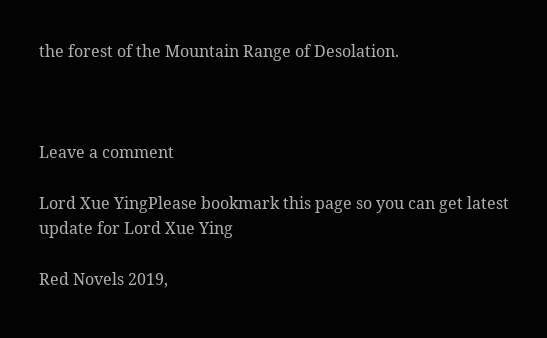the forest of the Mountain Range of Desolation.



Leave a comment

Lord Xue YingPlease bookmark this page so you can get latest update for Lord Xue Ying

Red Novels 2019,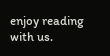enjoy reading with us.